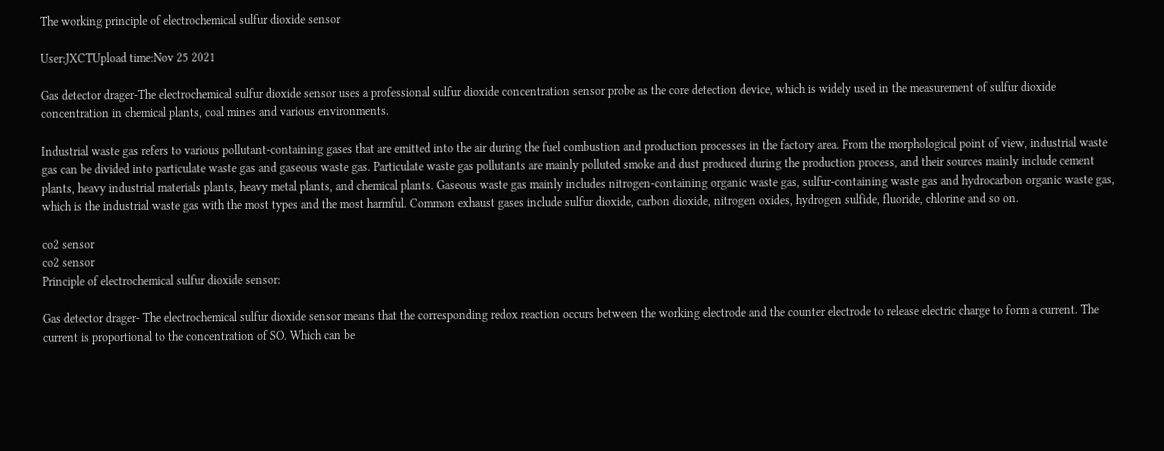The working principle of electrochemical sulfur dioxide sensor

User:JXCTUpload time:Nov 25 2021

Gas detector drager-The electrochemical sulfur dioxide sensor uses a professional sulfur dioxide concentration sensor probe as the core detection device, which is widely used in the measurement of sulfur dioxide concentration in chemical plants, coal mines and various environments.

Industrial waste gas refers to various pollutant-containing gases that are emitted into the air during the fuel combustion and production processes in the factory area. From the morphological point of view, industrial waste gas can be divided into particulate waste gas and gaseous waste gas. Particulate waste gas pollutants are mainly polluted smoke and dust produced during the production process, and their sources mainly include cement plants, heavy industrial materials plants, heavy metal plants, and chemical plants. Gaseous waste gas mainly includes nitrogen-containing organic waste gas, sulfur-containing waste gas and hydrocarbon organic waste gas, which is the industrial waste gas with the most types and the most harmful. Common exhaust gases include sulfur dioxide, carbon dioxide, nitrogen oxides, hydrogen sulfide, fluoride, chlorine and so on.

co2 sensor
co2 sensor
Principle of electrochemical sulfur dioxide sensor:

Gas detector drager- The electrochemical sulfur dioxide sensor means that the corresponding redox reaction occurs between the working electrode and the counter electrode to release electric charge to form a current. The current is proportional to the concentration of SO. Which can be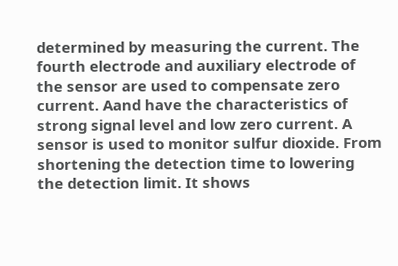determined by measuring the current. The fourth electrode and auxiliary electrode of the sensor are used to compensate zero current. Aand have the characteristics of strong signal level and low zero current. A sensor is used to monitor sulfur dioxide. From shortening the detection time to lowering the detection limit. It shows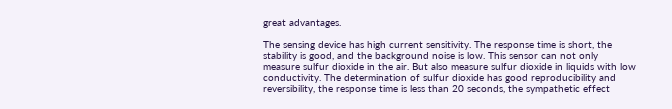great advantages.

The sensing device has high current sensitivity. The response time is short, the stability is good, and the background noise is low. This sensor can not only measure sulfur dioxide in the air. But also measure sulfur dioxide in liquids with low conductivity. The determination of sulfur dioxide has good reproducibility and reversibility, the response time is less than 20 seconds, the sympathetic effect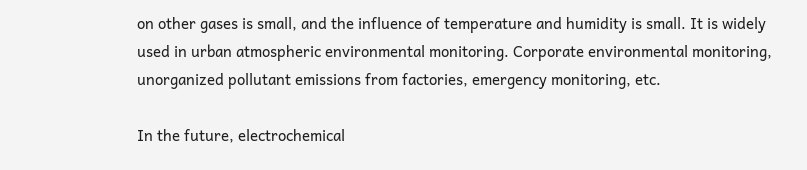on other gases is small, and the influence of temperature and humidity is small. It is widely used in urban atmospheric environmental monitoring. Corporate environmental monitoring, unorganized pollutant emissions from factories, emergency monitoring, etc.

In the future, electrochemical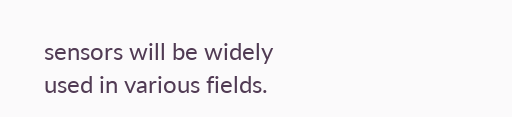sensors will be widely used in various fields.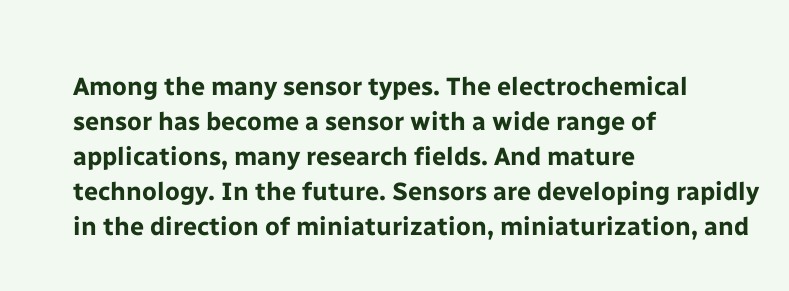Among the many sensor types. The electrochemical sensor has become a sensor with a wide range of applications, many research fields. And mature technology. In the future. Sensors are developing rapidly in the direction of miniaturization, miniaturization, and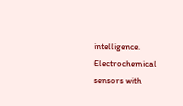intelligence. Electrochemical sensors with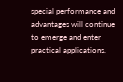special performance and advantages will continue to emerge and enter practical applications.